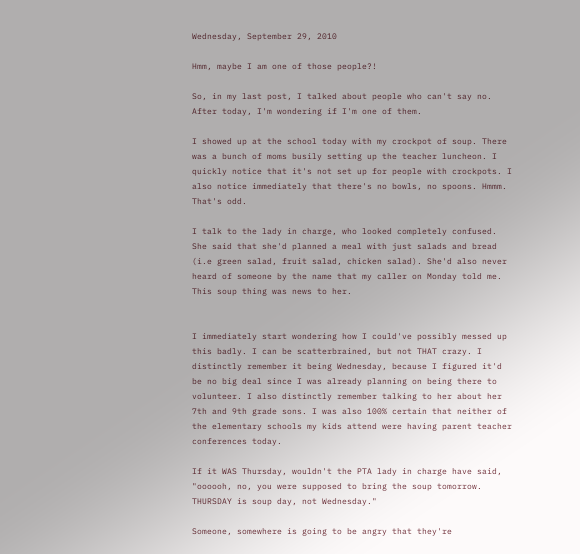Wednesday, September 29, 2010

Hmm, maybe I am one of those people?!

So, in my last post, I talked about people who can't say no. After today, I'm wondering if I'm one of them.

I showed up at the school today with my crockpot of soup. There was a bunch of moms busily setting up the teacher luncheon. I quickly notice that it's not set up for people with crockpots. I also notice immediately that there's no bowls, no spoons. Hmmm. That's odd.

I talk to the lady in charge, who looked completely confused. She said that she'd planned a meal with just salads and bread (i.e green salad, fruit salad, chicken salad). She'd also never heard of someone by the name that my caller on Monday told me. This soup thing was news to her.


I immediately start wondering how I could've possibly messed up this badly. I can be scatterbrained, but not THAT crazy. I distinctly remember it being Wednesday, because I figured it'd be no big deal since I was already planning on being there to volunteer. I also distinctly remember talking to her about her 7th and 9th grade sons. I was also 100% certain that neither of the elementary schools my kids attend were having parent teacher conferences today.

If it WAS Thursday, wouldn't the PTA lady in charge have said, "oooooh, no, you were supposed to bring the soup tomorrow. THURSDAY is soup day, not Wednesday."

Someone, somewhere is going to be angry that they're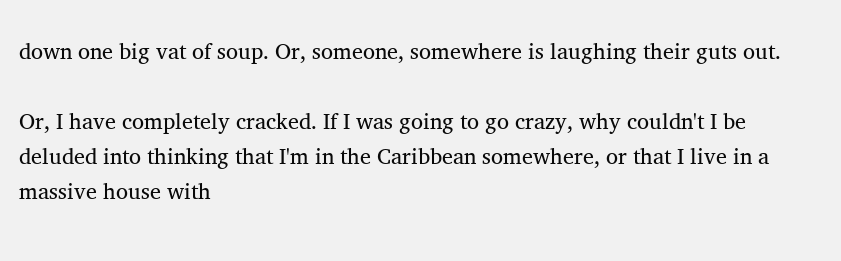down one big vat of soup. Or, someone, somewhere is laughing their guts out.

Or, I have completely cracked. If I was going to go crazy, why couldn't I be deluded into thinking that I'm in the Caribbean somewhere, or that I live in a massive house with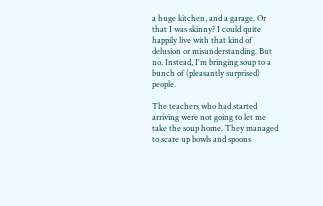a huge kitchen, and a garage. Or that I was skinny? I could quite happily live with that kind of delusion or misunderstanding. But no. Instead, I'm bringing soup to a bunch of (pleasantly surprised) people.

The teachers who had started arriving were not going to let me take the soup home. They managed to scare up bowls and spoons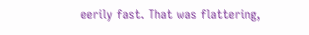eerily fast. That was flattering,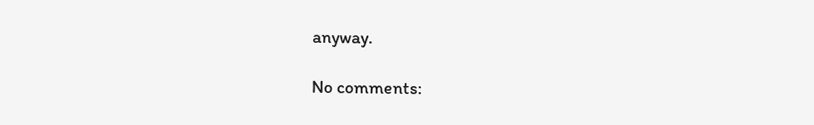anyway.

No comments: